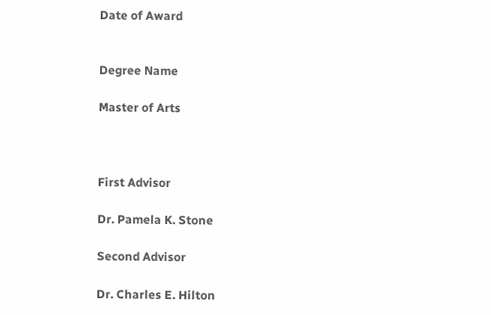Date of Award


Degree Name

Master of Arts



First Advisor

Dr. Pamela K. Stone

Second Advisor

Dr. Charles E. Hilton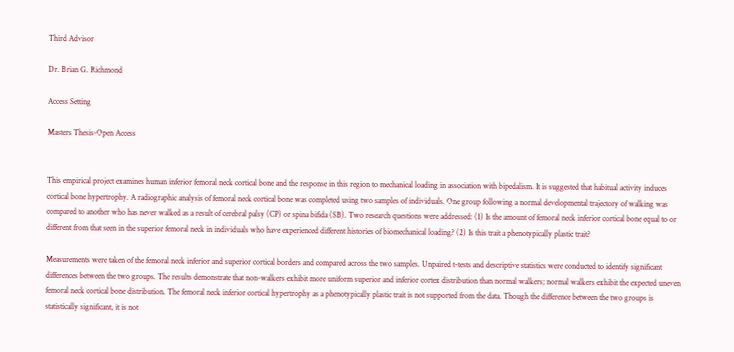Third Advisor

Dr. Brian G. Richmond

Access Setting

Masters Thesis-Open Access


This empirical project examines human inferior femoral neck cortical bone and the response in this region to mechanical loading in association with bipedalism. It is suggested that habitual activity induces cortical bone hypertrophy. A radiographic analysis of femoral neck cortical bone was completed using two samples of individuals. One group following a normal developmental trajectory of walking was compared to another who has never walked as a result of cerebral palsy (CP) or spina bifida (SB). Two research questions were addressed: (1) Is the amount of femoral neck inferior cortical bone equal to or different from that seen in the superior femoral neck in individuals who have experienced different histories of biomechanical loading? (2) Is this trait a phenotypically plastic trait?

Measurements were taken of the femoral neck inferior and superior cortical borders and compared across the two samples. Unpaired t-tests and descriptive statistics were conducted to identify significant differences between the two groups. The results demonstrate that non-walkers exhibit more uniform superior and inferior cortex distribution than normal walkers; normal walkers exhibit the expected uneven femoral neck cortical bone distribution. The femoral neck inferior cortical hypertrophy as a phenotypically plastic trait is not supported from the data. Though the difference between the two groups is statistically significant, it is not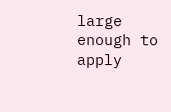large enough to apply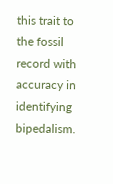this trait to the fossil record with accuracy in identifying bipedalism.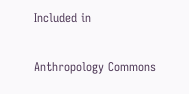Included in

Anthropology Commons